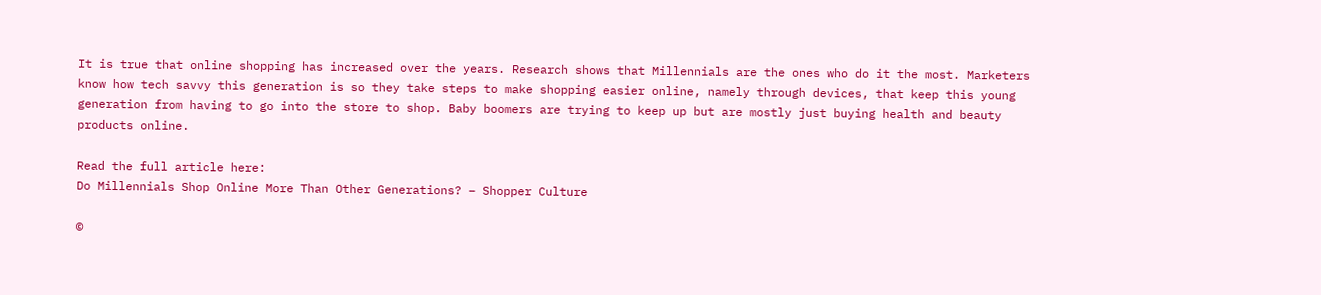It is true that online shopping has increased over the years. Research shows that Millennials are the ones who do it the most. Marketers know how tech savvy this generation is so they take steps to make shopping easier online, namely through devices, that keep this young generation from having to go into the store to shop. Baby boomers are trying to keep up but are mostly just buying health and beauty products online.

Read the full article here:
Do Millennials Shop Online More Than Other Generations? – Shopper Culture

©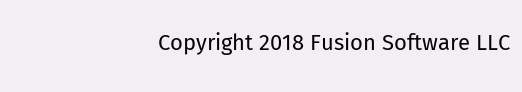Copyright 2018 Fusion Software LLC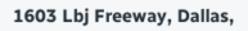1603 Lbj Freeway, Dallas,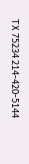TX 75234 214-420-5144